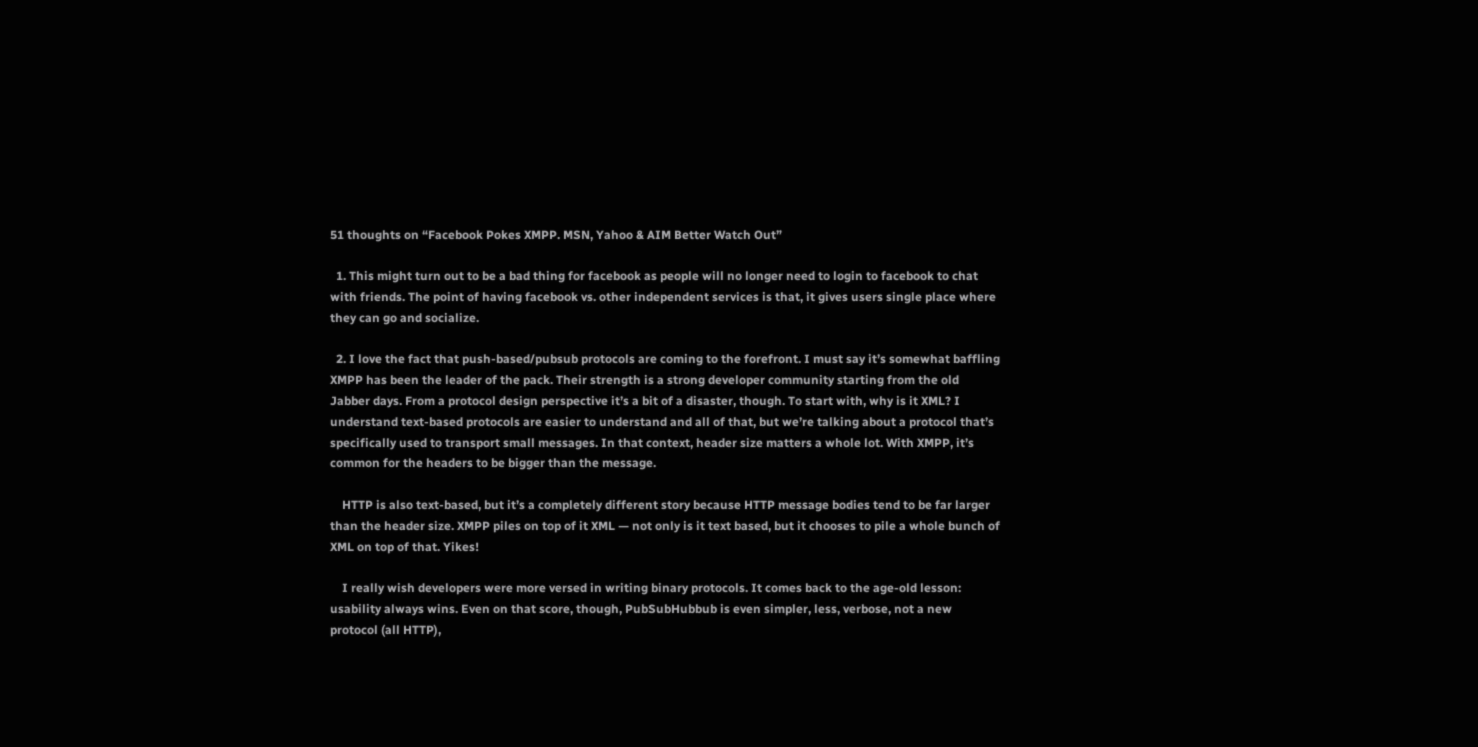51 thoughts on “Facebook Pokes XMPP. MSN, Yahoo & AIM Better Watch Out”

  1. This might turn out to be a bad thing for facebook as people will no longer need to login to facebook to chat with friends. The point of having facebook vs. other independent services is that, it gives users single place where they can go and socialize.

  2. I love the fact that push-based/pubsub protocols are coming to the forefront. I must say it’s somewhat baffling XMPP has been the leader of the pack. Their strength is a strong developer community starting from the old Jabber days. From a protocol design perspective it’s a bit of a disaster, though. To start with, why is it XML? I understand text-based protocols are easier to understand and all of that, but we’re talking about a protocol that’s specifically used to transport small messages. In that context, header size matters a whole lot. With XMPP, it’s common for the headers to be bigger than the message.

    HTTP is also text-based, but it’s a completely different story because HTTP message bodies tend to be far larger than the header size. XMPP piles on top of it XML — not only is it text based, but it chooses to pile a whole bunch of XML on top of that. Yikes!

    I really wish developers were more versed in writing binary protocols. It comes back to the age-old lesson: usability always wins. Even on that score, though, PubSubHubbub is even simpler, less, verbose, not a new protocol (all HTTP),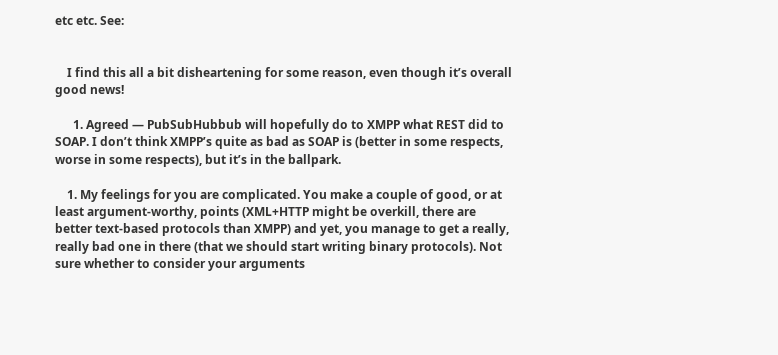etc etc. See:


    I find this all a bit disheartening for some reason, even though it’s overall good news!

      1. Agreed — PubSubHubbub will hopefully do to XMPP what REST did to SOAP. I don’t think XMPP’s quite as bad as SOAP is (better in some respects, worse in some respects), but it’s in the ballpark.

    1. My feelings for you are complicated. You make a couple of good, or at least argument-worthy, points (XML+HTTP might be overkill, there are better text-based protocols than XMPP) and yet, you manage to get a really, really bad one in there (that we should start writing binary protocols). Not sure whether to consider your arguments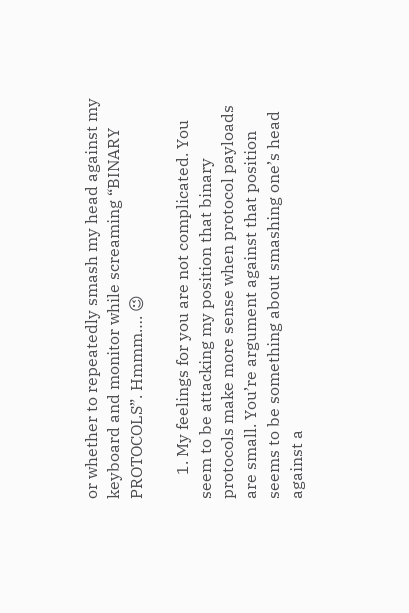or whether to repeatedly smash my head against my keyboard and monitor while screaming “BINARY PROTOCOLS”. Hmmm…. 😉

      1. My feelings for you are not complicated. You seem to be attacking my position that binary protocols make more sense when protocol payloads are small. You’re argument against that position seems to be something about smashing one’s head against a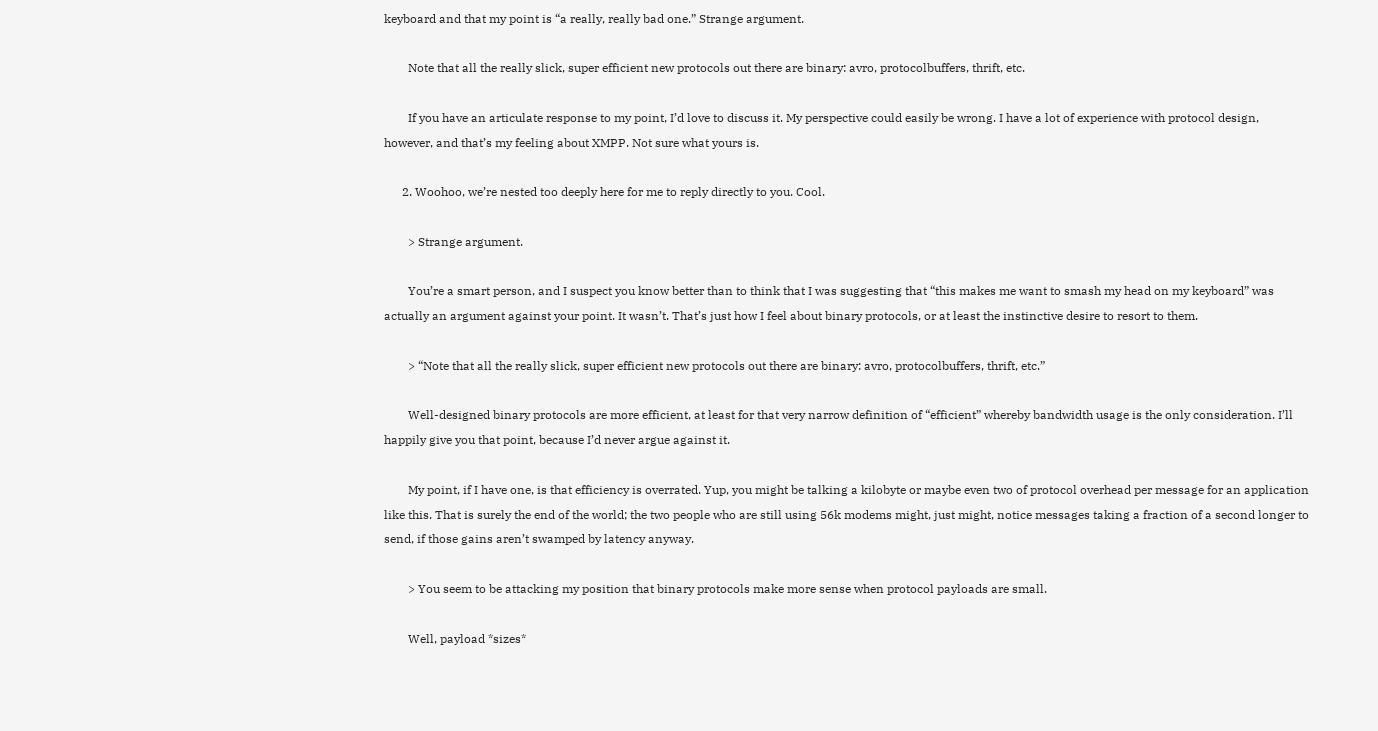keyboard and that my point is “a really, really bad one.” Strange argument.

        Note that all the really slick, super efficient new protocols out there are binary: avro, protocolbuffers, thrift, etc.

        If you have an articulate response to my point, I’d love to discuss it. My perspective could easily be wrong. I have a lot of experience with protocol design, however, and that’s my feeling about XMPP. Not sure what yours is.

      2. Woohoo, we’re nested too deeply here for me to reply directly to you. Cool.

        > Strange argument.

        You’re a smart person, and I suspect you know better than to think that I was suggesting that “this makes me want to smash my head on my keyboard” was actually an argument against your point. It wasn’t. That’s just how I feel about binary protocols, or at least the instinctive desire to resort to them.

        > “Note that all the really slick, super efficient new protocols out there are binary: avro, protocolbuffers, thrift, etc.”

        Well-designed binary protocols are more efficient, at least for that very narrow definition of “efficient” whereby bandwidth usage is the only consideration. I’ll happily give you that point, because I’d never argue against it.

        My point, if I have one, is that efficiency is overrated. Yup, you might be talking a kilobyte or maybe even two of protocol overhead per message for an application like this. That is surely the end of the world; the two people who are still using 56k modems might, just might, notice messages taking a fraction of a second longer to send, if those gains aren’t swamped by latency anyway.

        > You seem to be attacking my position that binary protocols make more sense when protocol payloads are small.

        Well, payload *sizes*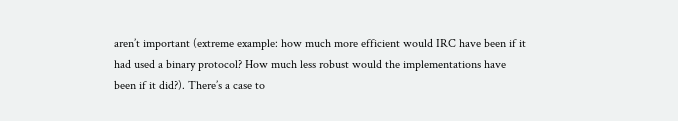aren’t important (extreme example: how much more efficient would IRC have been if it had used a binary protocol? How much less robust would the implementations have been if it did?). There’s a case to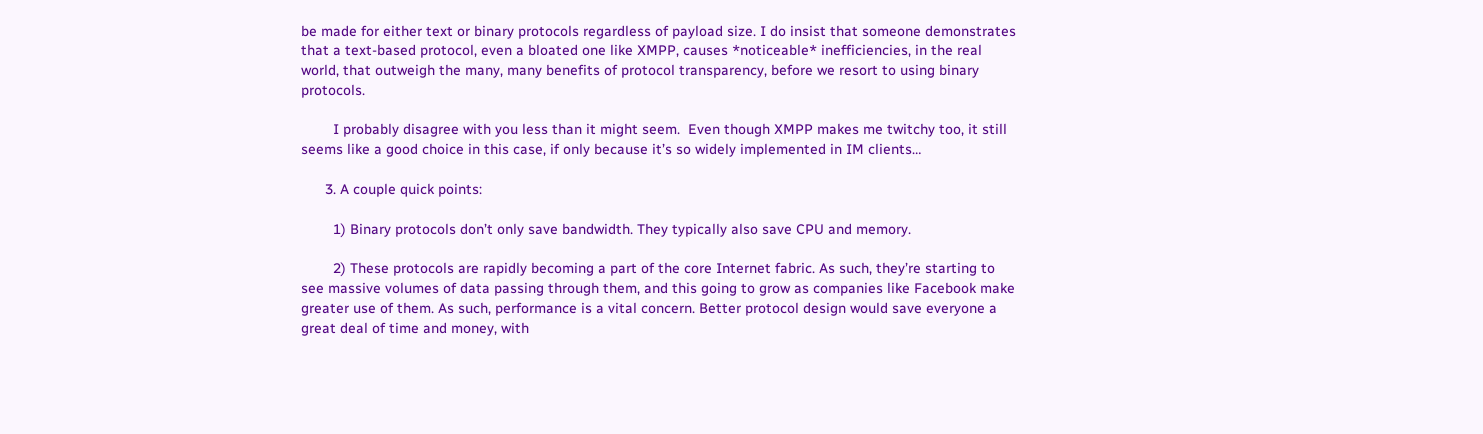be made for either text or binary protocols regardless of payload size. I do insist that someone demonstrates that a text-based protocol, even a bloated one like XMPP, causes *noticeable* inefficiencies, in the real world, that outweigh the many, many benefits of protocol transparency, before we resort to using binary protocols.

        I probably disagree with you less than it might seem.  Even though XMPP makes me twitchy too, it still seems like a good choice in this case, if only because it’s so widely implemented in IM clients…

      3. A couple quick points:

        1) Binary protocols don’t only save bandwidth. They typically also save CPU and memory.

        2) These protocols are rapidly becoming a part of the core Internet fabric. As such, they’re starting to see massive volumes of data passing through them, and this going to grow as companies like Facebook make greater use of them. As such, performance is a vital concern. Better protocol design would save everyone a great deal of time and money, with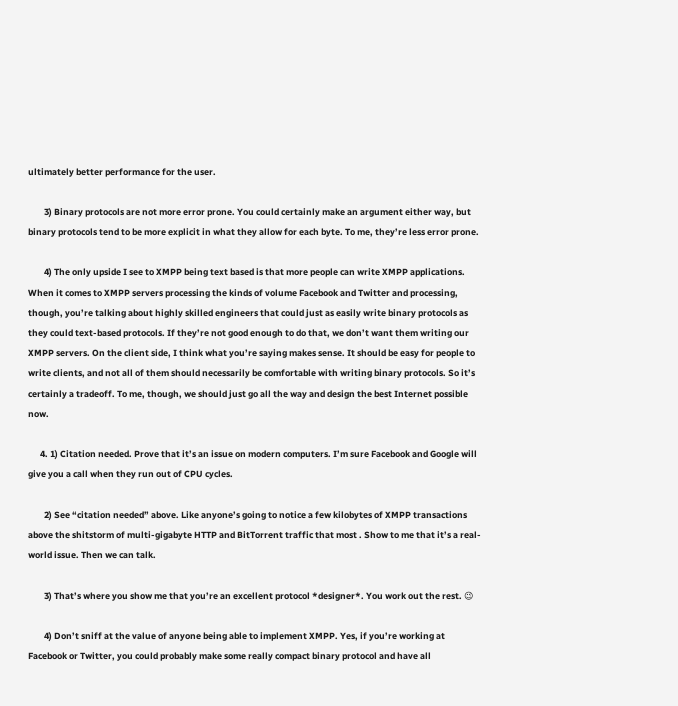ultimately better performance for the user.

        3) Binary protocols are not more error prone. You could certainly make an argument either way, but binary protocols tend to be more explicit in what they allow for each byte. To me, they’re less error prone.

        4) The only upside I see to XMPP being text based is that more people can write XMPP applications. When it comes to XMPP servers processing the kinds of volume Facebook and Twitter and processing, though, you’re talking about highly skilled engineers that could just as easily write binary protocols as they could text-based protocols. If they’re not good enough to do that, we don’t want them writing our XMPP servers. On the client side, I think what you’re saying makes sense. It should be easy for people to write clients, and not all of them should necessarily be comfortable with writing binary protocols. So it’s certainly a tradeoff. To me, though, we should just go all the way and design the best Internet possible now.

      4. 1) Citation needed. Prove that it’s an issue on modern computers. I’m sure Facebook and Google will give you a call when they run out of CPU cycles.

        2) See “citation needed” above. Like anyone’s going to notice a few kilobytes of XMPP transactions above the shitstorm of multi-gigabyte HTTP and BitTorrent traffic that most . Show to me that it’s a real-world issue. Then we can talk.

        3) That’s where you show me that you’re an excellent protocol *designer*. You work out the rest. 😉

        4) Don’t sniff at the value of anyone being able to implement XMPP. Yes, if you’re working at Facebook or Twitter, you could probably make some really compact binary protocol and have all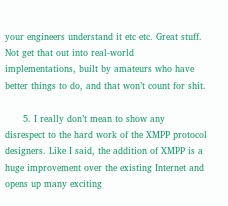your engineers understand it etc etc. Great stuff. Not get that out into real-world implementations, built by amateurs who have better things to do, and that won’t count for shit.

      5. I really don’t mean to show any disrespect to the hard work of the XMPP protocol designers. Like I said, the addition of XMPP is a huge improvement over the existing Internet and opens up many exciting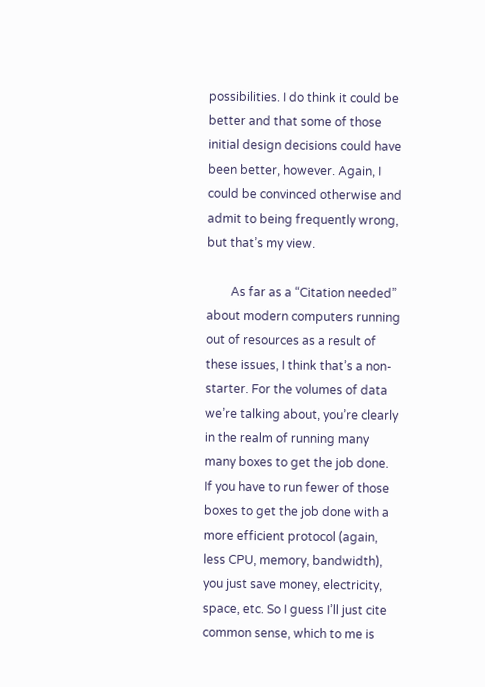possibilities. I do think it could be better and that some of those initial design decisions could have been better, however. Again, I could be convinced otherwise and admit to being frequently wrong, but that’s my view.

        As far as a “Citation needed” about modern computers running out of resources as a result of these issues, I think that’s a non-starter. For the volumes of data we’re talking about, you’re clearly in the realm of running many many boxes to get the job done. If you have to run fewer of those boxes to get the job done with a more efficient protocol (again, less CPU, memory, bandwidth), you just save money, electricity, space, etc. So I guess I’ll just cite common sense, which to me is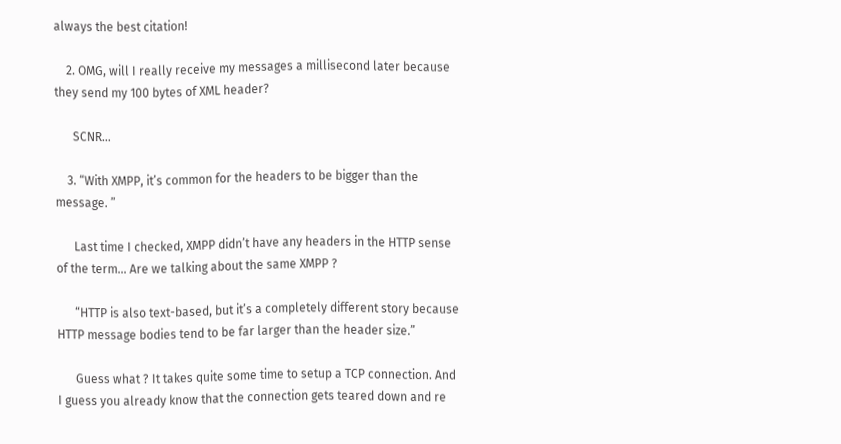always the best citation!

    2. OMG, will I really receive my messages a millisecond later because they send my 100 bytes of XML header?

      SCNR…

    3. “With XMPP, it’s common for the headers to be bigger than the message. ”

      Last time I checked, XMPP didn’t have any headers in the HTTP sense of the term… Are we talking about the same XMPP ?

      “HTTP is also text-based, but it’s a completely different story because HTTP message bodies tend to be far larger than the header size.”

      Guess what ? It takes quite some time to setup a TCP connection. And I guess you already know that the connection gets teared down and re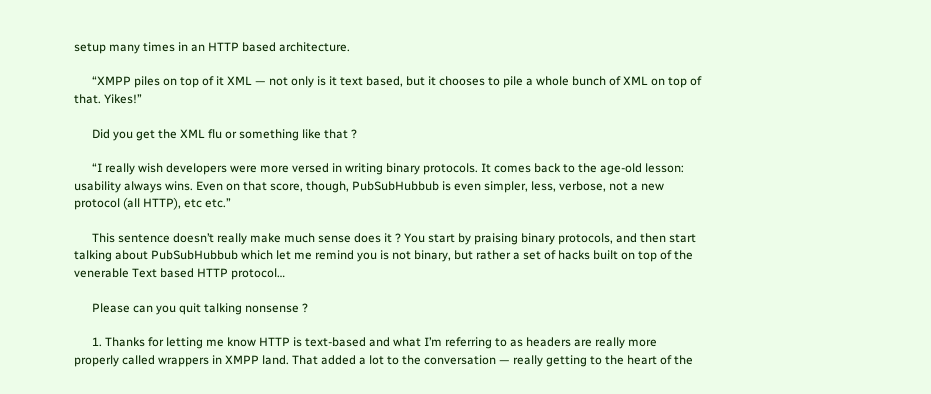setup many times in an HTTP based architecture.

      “XMPP piles on top of it XML — not only is it text based, but it chooses to pile a whole bunch of XML on top of that. Yikes!”

      Did you get the XML flu or something like that ?

      “I really wish developers were more versed in writing binary protocols. It comes back to the age-old lesson: usability always wins. Even on that score, though, PubSubHubbub is even simpler, less, verbose, not a new protocol (all HTTP), etc etc.”

      This sentence doesn’t really make much sense does it ? You start by praising binary protocols, and then start talking about PubSubHubbub which let me remind you is not binary, but rather a set of hacks built on top of the venerable Text based HTTP protocol…

      Please can you quit talking nonsense ?

      1. Thanks for letting me know HTTP is text-based and what I’m referring to as headers are really more properly called wrappers in XMPP land. That added a lot to the conversation — really getting to the heart of the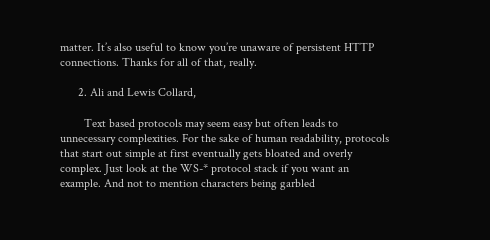matter. It’s also useful to know you’re unaware of persistent HTTP connections. Thanks for all of that, really.

      2. Ali and Lewis Collard,

        Text based protocols may seem easy but often leads to unnecessary complexities. For the sake of human readability, protocols that start out simple at first eventually gets bloated and overly complex. Just look at the WS-* protocol stack if you want an example. And not to mention characters being garbled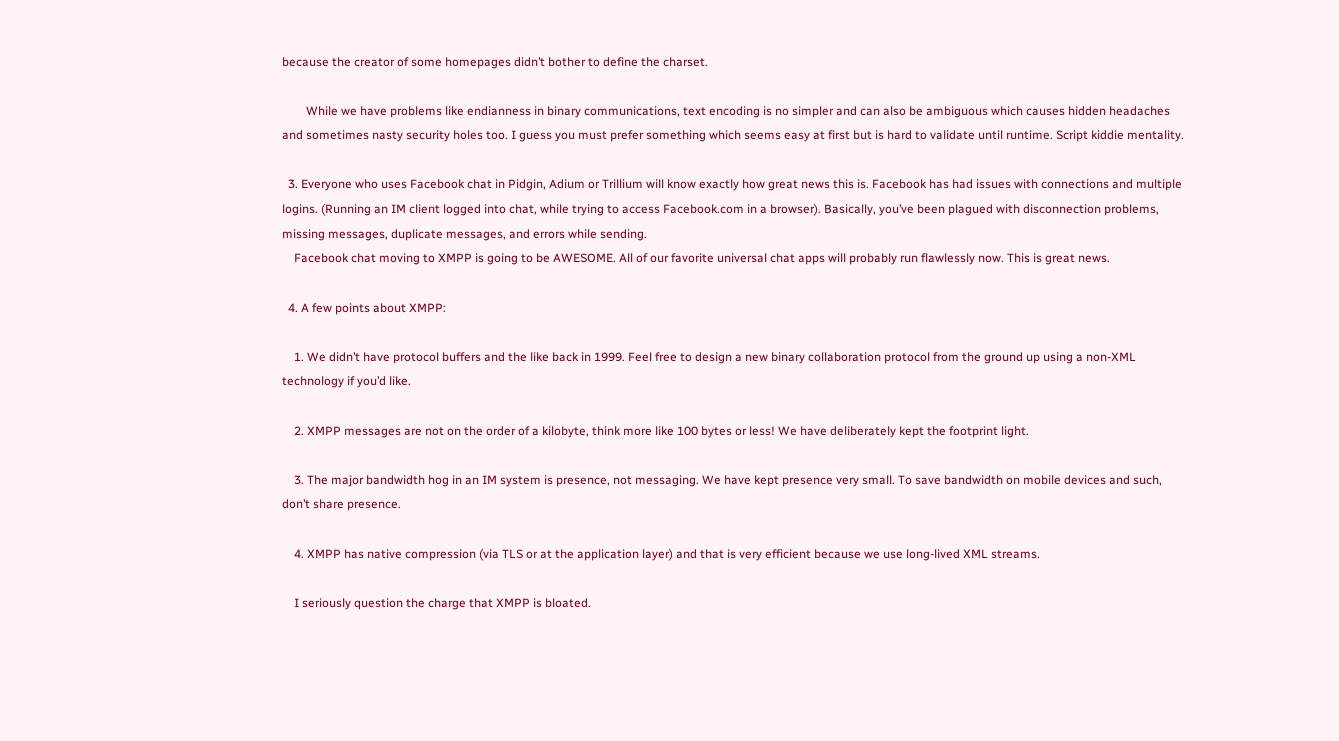because the creator of some homepages didn’t bother to define the charset.

        While we have problems like endianness in binary communications, text encoding is no simpler and can also be ambiguous which causes hidden headaches and sometimes nasty security holes too. I guess you must prefer something which seems easy at first but is hard to validate until runtime. Script kiddie mentality.

  3. Everyone who uses Facebook chat in Pidgin, Adium or Trillium will know exactly how great news this is. Facebook has had issues with connections and multiple logins. (Running an IM client logged into chat, while trying to access Facebook.com in a browser). Basically, you’ve been plagued with disconnection problems, missing messages, duplicate messages, and errors while sending.
    Facebook chat moving to XMPP is going to be AWESOME. All of our favorite universal chat apps will probably run flawlessly now. This is great news.

  4. A few points about XMPP:

    1. We didn’t have protocol buffers and the like back in 1999. Feel free to design a new binary collaboration protocol from the ground up using a non-XML technology if you’d like.

    2. XMPP messages are not on the order of a kilobyte, think more like 100 bytes or less! We have deliberately kept the footprint light.

    3. The major bandwidth hog in an IM system is presence, not messaging. We have kept presence very small. To save bandwidth on mobile devices and such, don’t share presence.

    4. XMPP has native compression (via TLS or at the application layer) and that is very efficient because we use long-lived XML streams.

    I seriously question the charge that XMPP is bloated.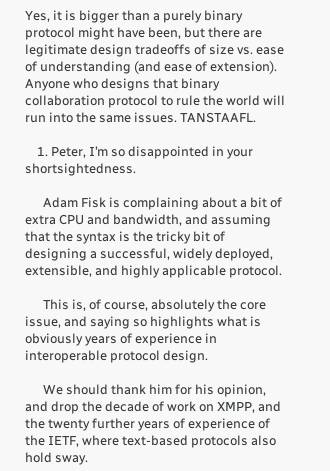Yes, it is bigger than a purely binary protocol might have been, but there are legitimate design tradeoffs of size vs. ease of understanding (and ease of extension). Anyone who designs that binary collaboration protocol to rule the world will run into the same issues. TANSTAAFL.

    1. Peter, I’m so disappointed in your shortsightedness.

      Adam Fisk is complaining about a bit of extra CPU and bandwidth, and assuming that the syntax is the tricky bit of designing a successful, widely deployed, extensible, and highly applicable protocol.

      This is, of course, absolutely the core issue, and saying so highlights what is obviously years of experience in interoperable protocol design.

      We should thank him for his opinion, and drop the decade of work on XMPP, and the twenty further years of experience of the IETF, where text-based protocols also hold sway.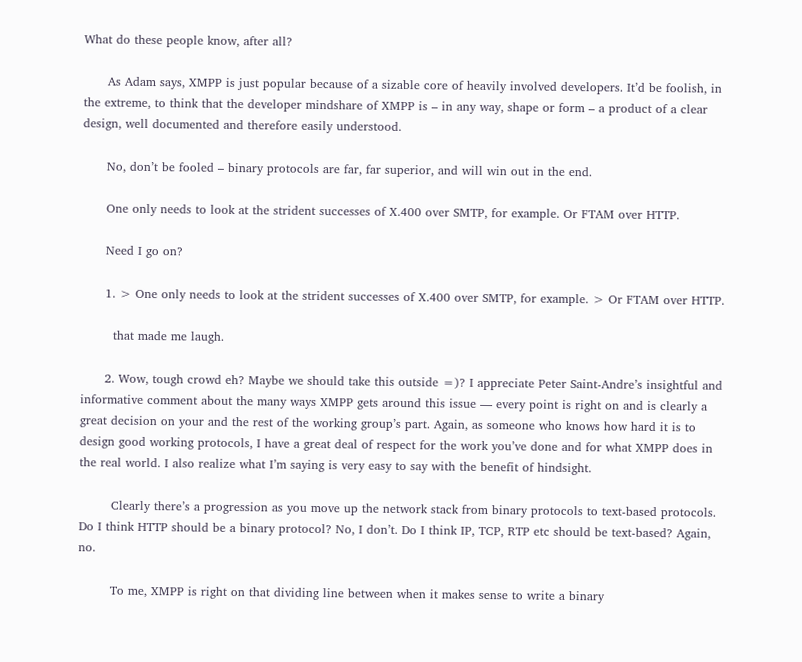What do these people know, after all?

      As Adam says, XMPP is just popular because of a sizable core of heavily involved developers. It’d be foolish, in the extreme, to think that the developer mindshare of XMPP is – in any way, shape or form – a product of a clear design, well documented and therefore easily understood.

      No, don’t be fooled – binary protocols are far, far superior, and will win out in the end.

      One only needs to look at the strident successes of X.400 over SMTP, for example. Or FTAM over HTTP.

      Need I go on?

      1. > One only needs to look at the strident successes of X.400 over SMTP, for example. > Or FTAM over HTTP.

        that made me laugh.

      2. Wow, tough crowd eh? Maybe we should take this outside =)? I appreciate Peter Saint-Andre’s insightful and informative comment about the many ways XMPP gets around this issue — every point is right on and is clearly a great decision on your and the rest of the working group’s part. Again, as someone who knows how hard it is to design good working protocols, I have a great deal of respect for the work you’ve done and for what XMPP does in the real world. I also realize what I’m saying is very easy to say with the benefit of hindsight.

        Clearly there’s a progression as you move up the network stack from binary protocols to text-based protocols. Do I think HTTP should be a binary protocol? No, I don’t. Do I think IP, TCP, RTP etc should be text-based? Again, no.

        To me, XMPP is right on that dividing line between when it makes sense to write a binary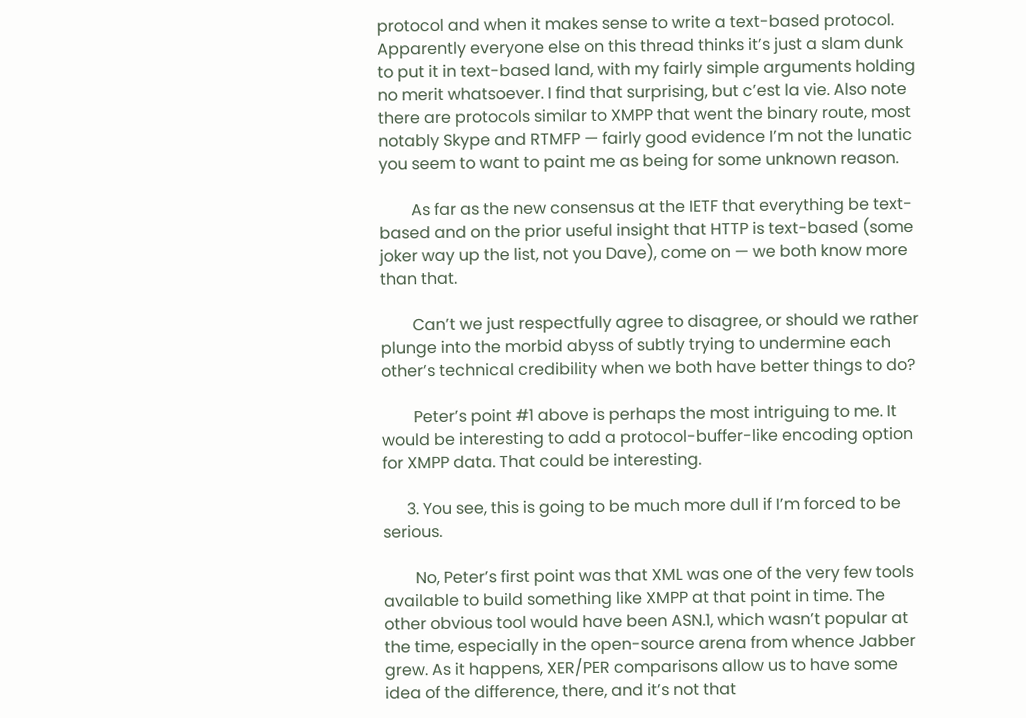protocol and when it makes sense to write a text-based protocol. Apparently everyone else on this thread thinks it’s just a slam dunk to put it in text-based land, with my fairly simple arguments holding no merit whatsoever. I find that surprising, but c’est la vie. Also note there are protocols similar to XMPP that went the binary route, most notably Skype and RTMFP — fairly good evidence I’m not the lunatic you seem to want to paint me as being for some unknown reason.

        As far as the new consensus at the IETF that everything be text-based and on the prior useful insight that HTTP is text-based (some joker way up the list, not you Dave), come on — we both know more than that.

        Can’t we just respectfully agree to disagree, or should we rather plunge into the morbid abyss of subtly trying to undermine each other’s technical credibility when we both have better things to do?

        Peter’s point #1 above is perhaps the most intriguing to me. It would be interesting to add a protocol-buffer-like encoding option for XMPP data. That could be interesting.

      3. You see, this is going to be much more dull if I’m forced to be serious.

        No, Peter’s first point was that XML was one of the very few tools available to build something like XMPP at that point in time. The other obvious tool would have been ASN.1, which wasn’t popular at the time, especially in the open-source arena from whence Jabber grew. As it happens, XER/PER comparisons allow us to have some idea of the difference, there, and it’s not that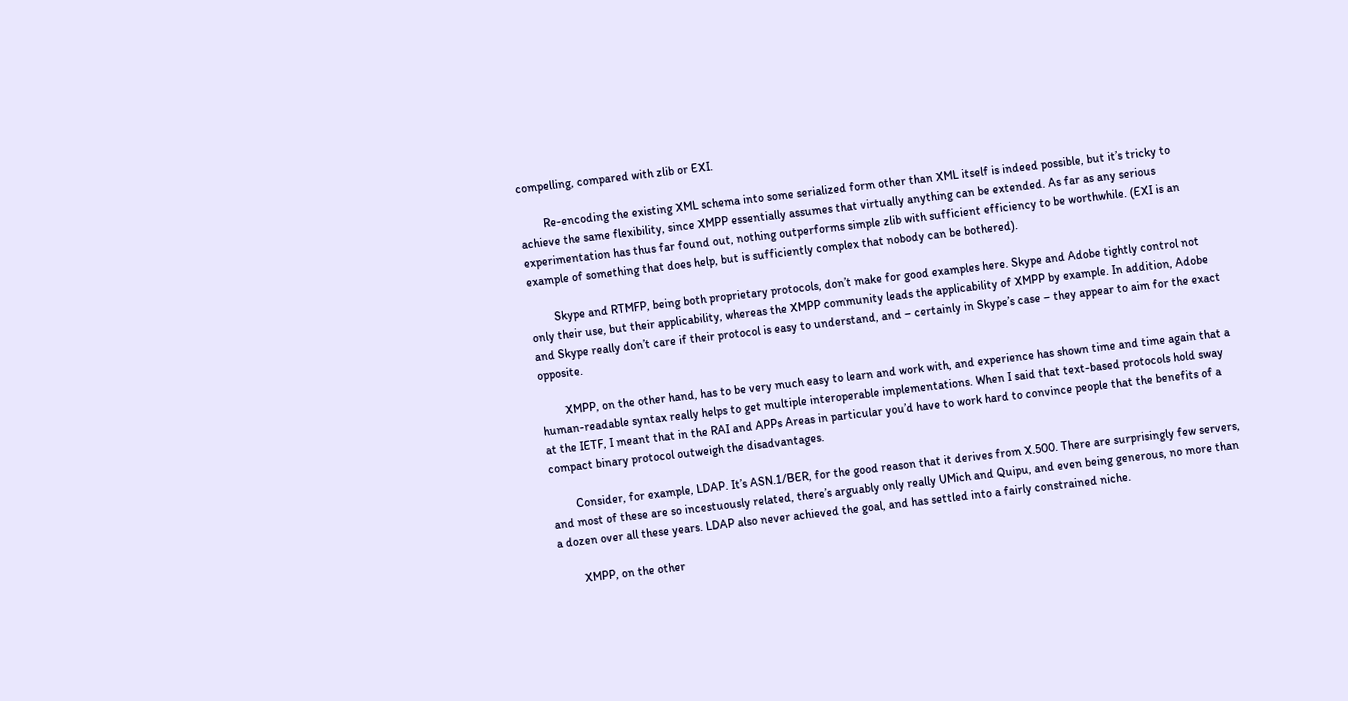compelling, compared with zlib or EXI.

        Re-encoding the existing XML schema into some serialized form other than XML itself is indeed possible, but it’s tricky to achieve the same flexibility, since XMPP essentially assumes that virtually anything can be extended. As far as any serious experimentation has thus far found out, nothing outperforms simple zlib with sufficient efficiency to be worthwhile. (EXI is an example of something that does help, but is sufficiently complex that nobody can be bothered).

        Skype and RTMFP, being both proprietary protocols, don’t make for good examples here. Skype and Adobe tightly control not only their use, but their applicability, whereas the XMPP community leads the applicability of XMPP by example. In addition, Adobe and Skype really don’t care if their protocol is easy to understand, and – certainly in Skype’s case – they appear to aim for the exact opposite.

        XMPP, on the other hand, has to be very much easy to learn and work with, and experience has shown time and time again that a human-readable syntax really helps to get multiple interoperable implementations. When I said that text-based protocols hold sway at the IETF, I meant that in the RAI and APPs Areas in particular you’d have to work hard to convince people that the benefits of a compact binary protocol outweigh the disadvantages.

        Consider, for example, LDAP. It’s ASN.1/BER, for the good reason that it derives from X.500. There are surprisingly few servers, and most of these are so incestuously related, there’s arguably only really UMich and Quipu, and even being generous, no more than a dozen over all these years. LDAP also never achieved the goal, and has settled into a fairly constrained niche.

        XMPP, on the other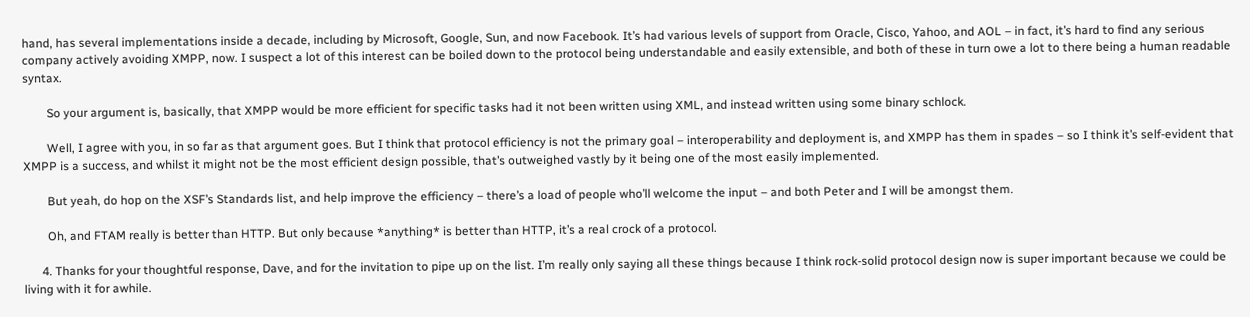hand, has several implementations inside a decade, including by Microsoft, Google, Sun, and now Facebook. It’s had various levels of support from Oracle, Cisco, Yahoo, and AOL – in fact, it’s hard to find any serious company actively avoiding XMPP, now. I suspect a lot of this interest can be boiled down to the protocol being understandable and easily extensible, and both of these in turn owe a lot to there being a human readable syntax.

        So your argument is, basically, that XMPP would be more efficient for specific tasks had it not been written using XML, and instead written using some binary schlock.

        Well, I agree with you, in so far as that argument goes. But I think that protocol efficiency is not the primary goal – interoperability and deployment is, and XMPP has them in spades – so I think it’s self-evident that XMPP is a success, and whilst it might not be the most efficient design possible, that’s outweighed vastly by it being one of the most easily implemented.

        But yeah, do hop on the XSF’s Standards list, and help improve the efficiency – there’s a load of people who’ll welcome the input – and both Peter and I will be amongst them.

        Oh, and FTAM really is better than HTTP. But only because *anything* is better than HTTP, it’s a real crock of a protocol.

      4. Thanks for your thoughtful response, Dave, and for the invitation to pipe up on the list. I’m really only saying all these things because I think rock-solid protocol design now is super important because we could be living with it for awhile.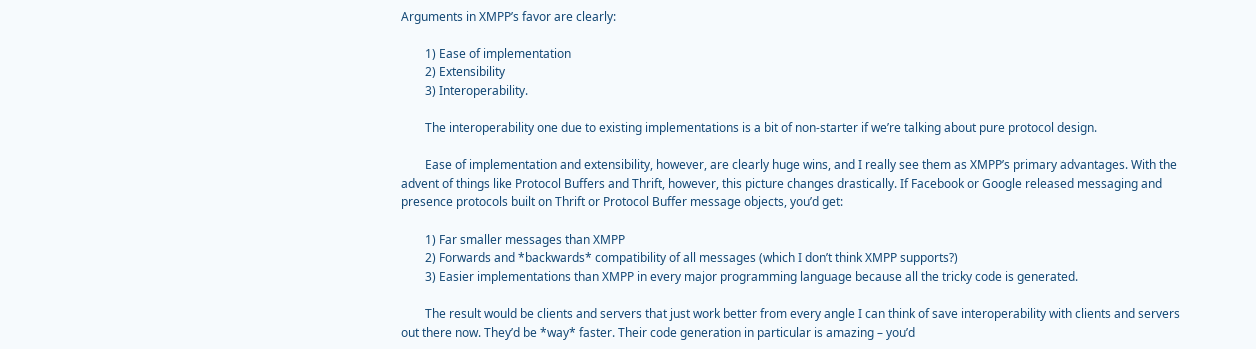Arguments in XMPP’s favor are clearly:

        1) Ease of implementation
        2) Extensibility
        3) Interoperability.

        The interoperability one due to existing implementations is a bit of non-starter if we’re talking about pure protocol design.

        Ease of implementation and extensibility, however, are clearly huge wins, and I really see them as XMPP’s primary advantages. With the advent of things like Protocol Buffers and Thrift, however, this picture changes drastically. If Facebook or Google released messaging and presence protocols built on Thrift or Protocol Buffer message objects, you’d get:

        1) Far smaller messages than XMPP
        2) Forwards and *backwards* compatibility of all messages (which I don’t think XMPP supports?)
        3) Easier implementations than XMPP in every major programming language because all the tricky code is generated.

        The result would be clients and servers that just work better from every angle I can think of save interoperability with clients and servers out there now. They’d be *way* faster. Their code generation in particular is amazing – you’d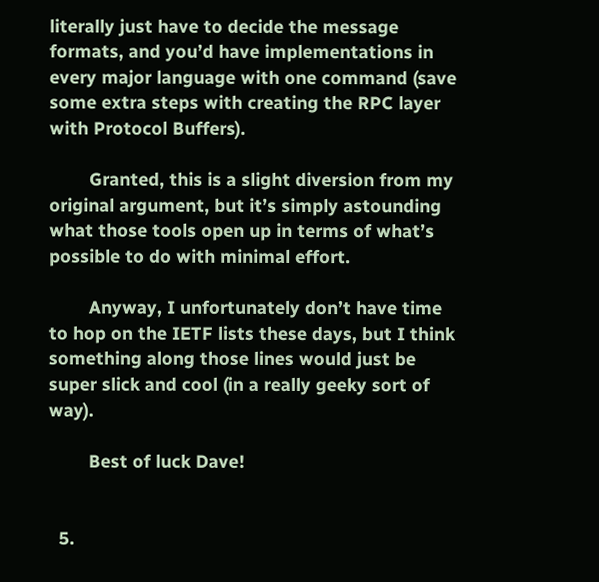literally just have to decide the message formats, and you’d have implementations in every major language with one command (save some extra steps with creating the RPC layer with Protocol Buffers).

        Granted, this is a slight diversion from my original argument, but it’s simply astounding what those tools open up in terms of what’s possible to do with minimal effort.

        Anyway, I unfortunately don’t have time to hop on the IETF lists these days, but I think something along those lines would just be super slick and cool (in a really geeky sort of way).

        Best of luck Dave!


  5.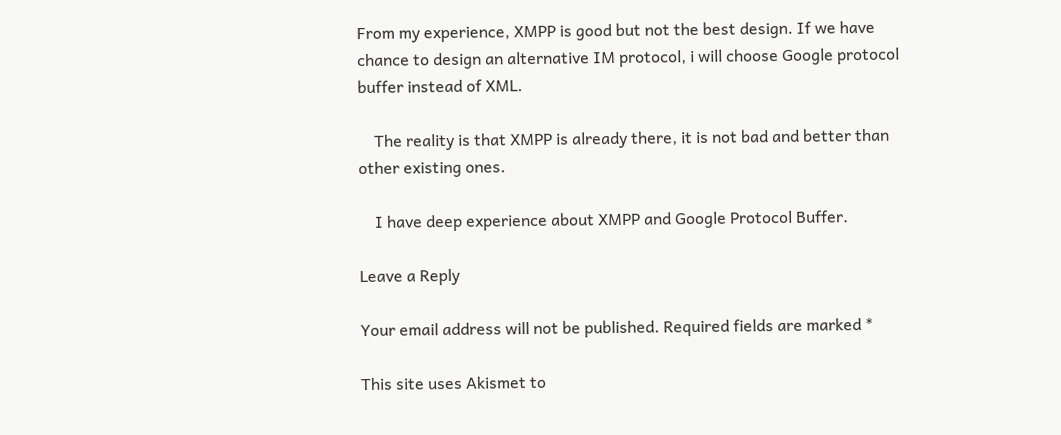From my experience, XMPP is good but not the best design. If we have chance to design an alternative IM protocol, i will choose Google protocol buffer instead of XML.

    The reality is that XMPP is already there, it is not bad and better than other existing ones.

    I have deep experience about XMPP and Google Protocol Buffer.

Leave a Reply

Your email address will not be published. Required fields are marked *

This site uses Akismet to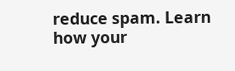reduce spam. Learn how your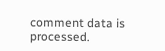comment data is processed.